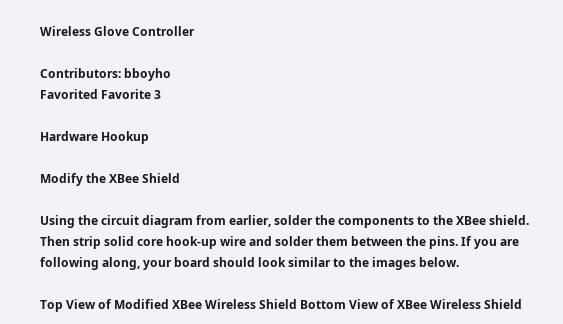Wireless Glove Controller

Contributors: bboyho
Favorited Favorite 3

Hardware Hookup

Modify the XBee Shield

Using the circuit diagram from earlier, solder the components to the XBee shield. Then strip solid core hook-up wire and solder them between the pins. If you are following along, your board should look similar to the images below.

Top View of Modified XBee Wireless Shield Bottom View of XBee Wireless Shield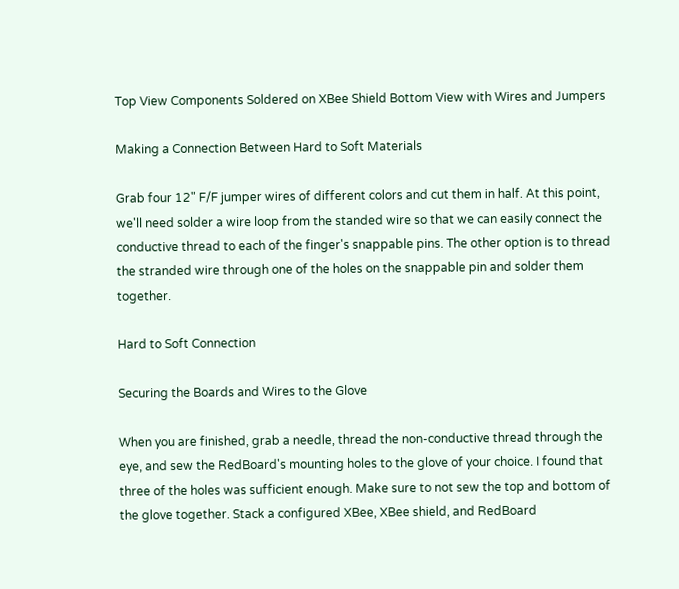Top View Components Soldered on XBee Shield Bottom View with Wires and Jumpers

Making a Connection Between Hard to Soft Materials

Grab four 12" F/F jumper wires of different colors and cut them in half. At this point, we'll need solder a wire loop from the standed wire so that we can easily connect the conductive thread to each of the finger's snappable pins. The other option is to thread the stranded wire through one of the holes on the snappable pin and solder them together.

Hard to Soft Connection

Securing the Boards and Wires to the Glove

When you are finished, grab a needle, thread the non-conductive thread through the eye, and sew the RedBoard's mounting holes to the glove of your choice. I found that three of the holes was sufficient enough. Make sure to not sew the top and bottom of the glove together. Stack a configured XBee, XBee shield, and RedBoard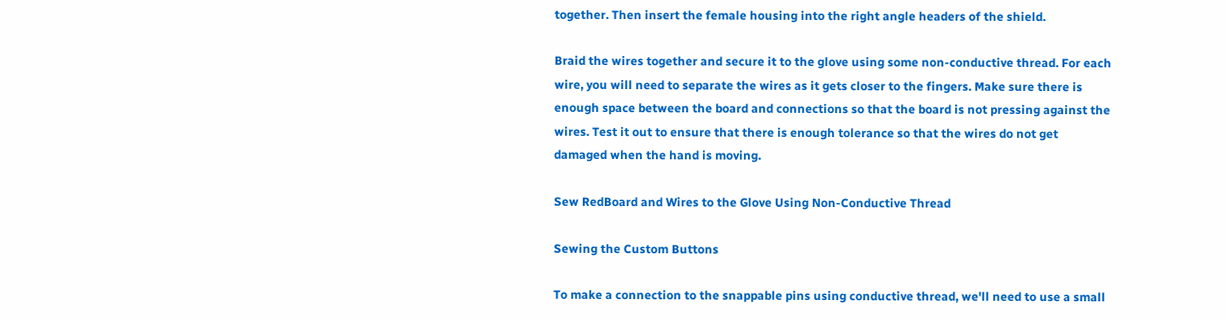together. Then insert the female housing into the right angle headers of the shield.

Braid the wires together and secure it to the glove using some non-conductive thread. For each wire, you will need to separate the wires as it gets closer to the fingers. Make sure there is enough space between the board and connections so that the board is not pressing against the wires. Test it out to ensure that there is enough tolerance so that the wires do not get damaged when the hand is moving.

Sew RedBoard and Wires to the Glove Using Non-Conductive Thread

Sewing the Custom Buttons

To make a connection to the snappable pins using conductive thread, we'll need to use a small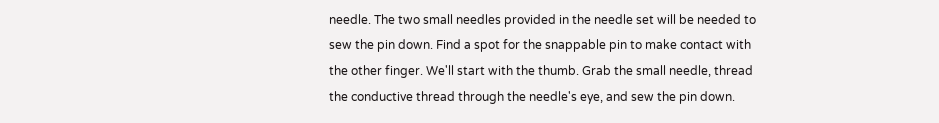needle. The two small needles provided in the needle set will be needed to sew the pin down. Find a spot for the snappable pin to make contact with the other finger. We'll start with the thumb. Grab the small needle, thread the conductive thread through the needle's eye, and sew the pin down.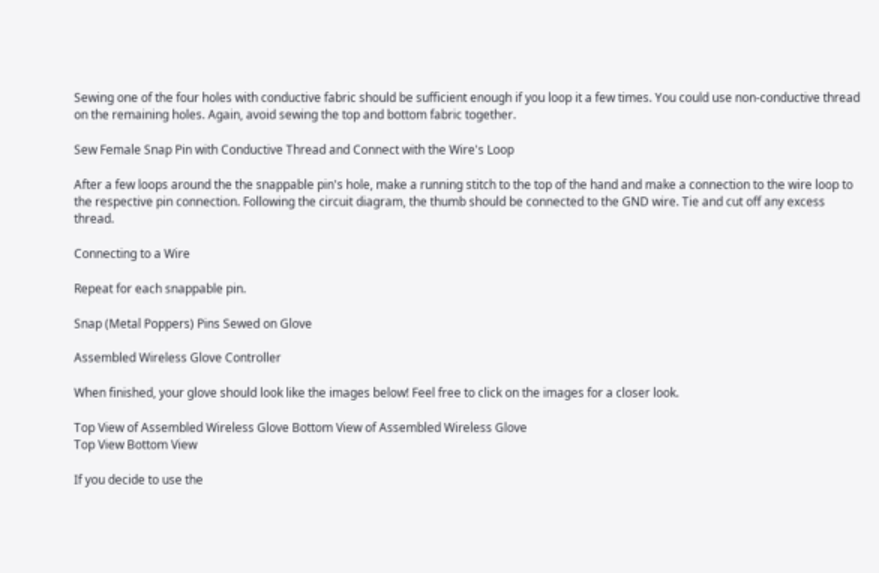Sewing one of the four holes with conductive fabric should be sufficient enough if you loop it a few times. You could use non-conductive thread on the remaining holes. Again, avoid sewing the top and bottom fabric together.

Sew Female Snap Pin with Conductive Thread and Connect with the Wire's Loop

After a few loops around the the snappable pin's hole, make a running stitch to the top of the hand and make a connection to the wire loop to the respective pin connection. Following the circuit diagram, the thumb should be connected to the GND wire. Tie and cut off any excess thread.

Connecting to a Wire

Repeat for each snappable pin.

Snap (Metal Poppers) Pins Sewed on Glove

Assembled Wireless Glove Controller

When finished, your glove should look like the images below! Feel free to click on the images for a closer look.

Top View of Assembled Wireless Glove Bottom View of Assembled Wireless Glove
Top View Bottom View

If you decide to use the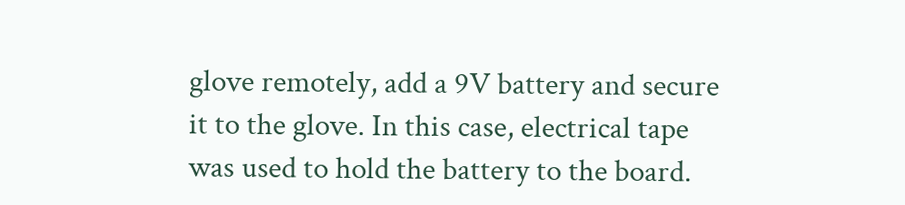glove remotely, add a 9V battery and secure it to the glove. In this case, electrical tape was used to hold the battery to the board.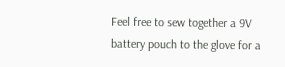Feel free to sew together a 9V battery pouch to the glove for a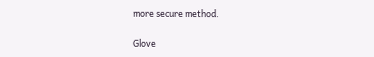more secure method.

Glove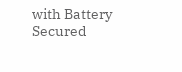with Battery Secured